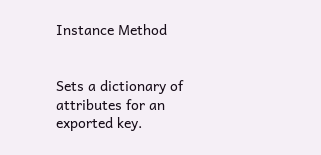Instance Method


Sets a dictionary of attributes for an exported key.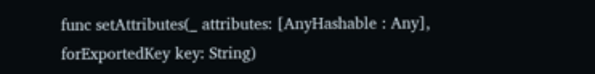func setAttributes(_ attributes: [AnyHashable : Any], forExportedKey key: String)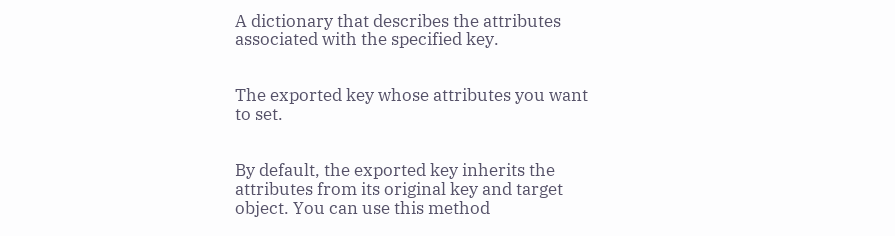A dictionary that describes the attributes associated with the specified key.


The exported key whose attributes you want to set.


By default, the exported key inherits the attributes from its original key and target object. You can use this method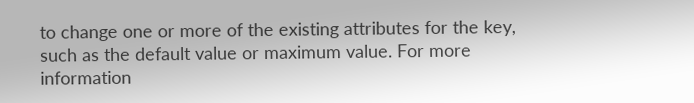to change one or more of the existing attributes for the key, such as the default value or maximum value. For more information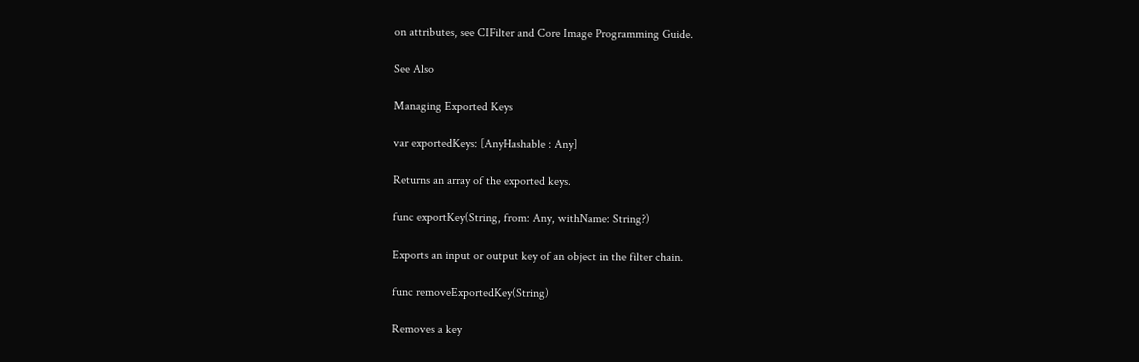on attributes, see CIFilter and Core Image Programming Guide.

See Also

Managing Exported Keys

var exportedKeys: [AnyHashable : Any]

Returns an array of the exported keys.

func exportKey(String, from: Any, withName: String?)

Exports an input or output key of an object in the filter chain.

func removeExportedKey(String)

Removes a key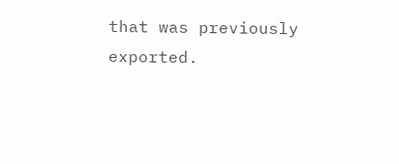that was previously exported.